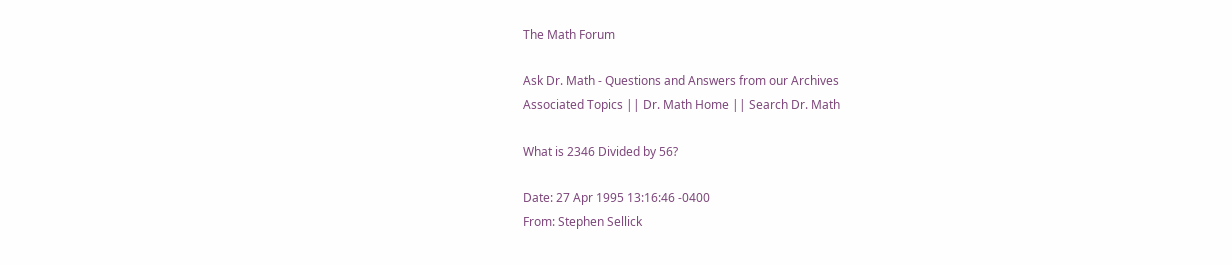The Math Forum

Ask Dr. Math - Questions and Answers from our Archives
Associated Topics || Dr. Math Home || Search Dr. Math

What is 2346 Divided by 56?

Date: 27 Apr 1995 13:16:46 -0400
From: Stephen Sellick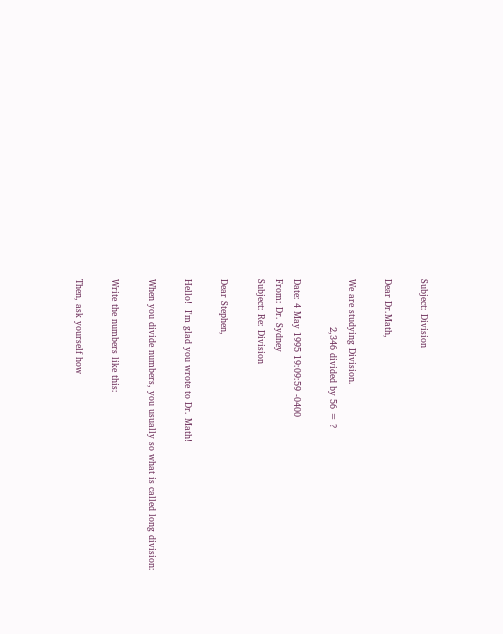Subject: Division

Dear Dr.Math,

We are studying Division.
                2,346 divided by 56 = ?

Date: 4 May 1995 19:09:59 -0400
From: Dr. Sydney
Subject: Re: Division

Dear Stephen,

Hello!  I'm glad you wrote to Dr. Math!

When you divide numbers, you usually so what is called long division:

Write the numbers like this:

Then, ask yourself how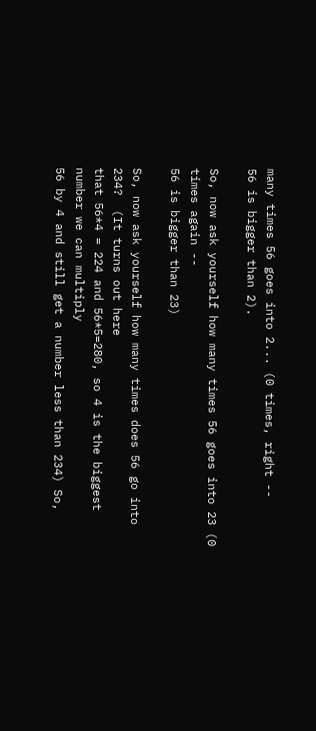many times 56 goes into 2... (0 times, right --
56 is bigger than 2).

So, now ask yourself how many times 56 goes into 23 (0 times again --
56 is bigger than 23)

So, now ask yourself how many times does 56 go into 234?  (It turns out here
that 56*4 = 224 and 56*5=280, so 4 is the biggest number we can multiply
56 by 4 and still get a number less than 234) So,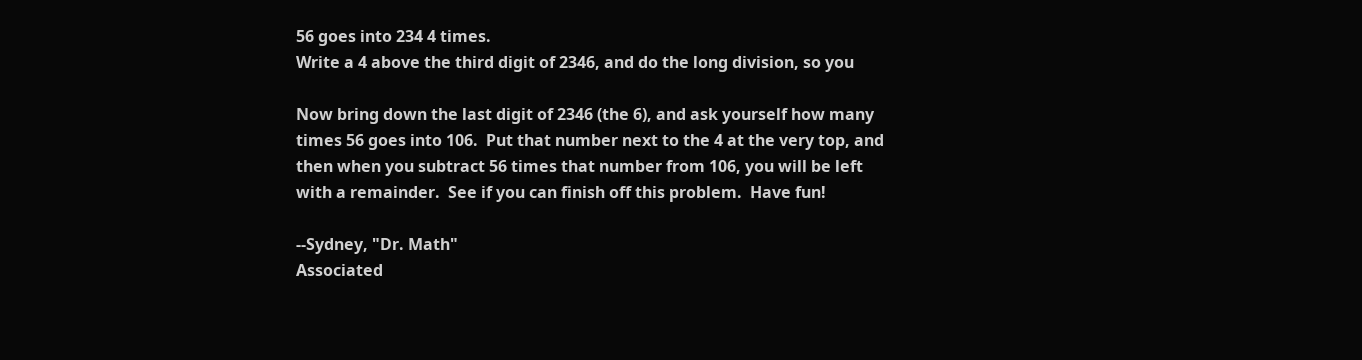56 goes into 234 4 times.
Write a 4 above the third digit of 2346, and do the long division, so you

Now bring down the last digit of 2346 (the 6), and ask yourself how many
times 56 goes into 106.  Put that number next to the 4 at the very top, and
then when you subtract 56 times that number from 106, you will be left
with a remainder.  See if you can finish off this problem.  Have fun!

--Sydney, "Dr. Math"
Associated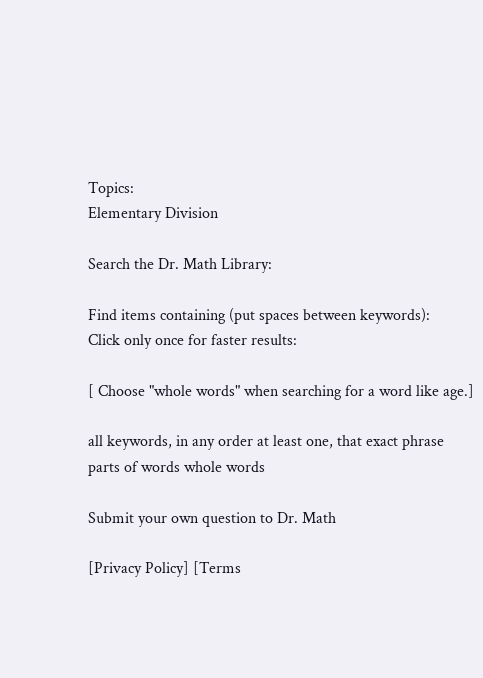Topics:
Elementary Division

Search the Dr. Math Library:

Find items containing (put spaces between keywords):
Click only once for faster results:

[ Choose "whole words" when searching for a word like age.]

all keywords, in any order at least one, that exact phrase
parts of words whole words

Submit your own question to Dr. Math

[Privacy Policy] [Terms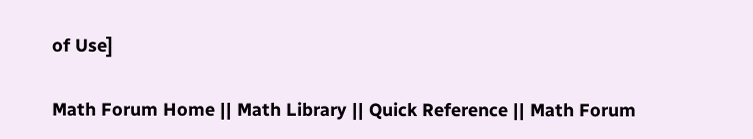of Use]

Math Forum Home || Math Library || Quick Reference || Math Forum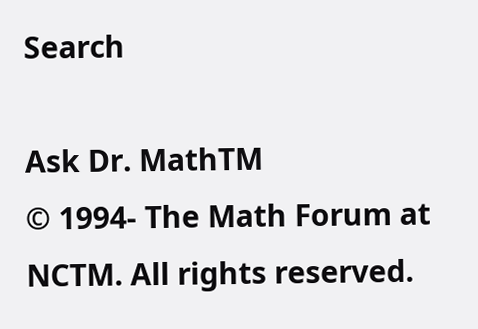Search

Ask Dr. MathTM
© 1994- The Math Forum at NCTM. All rights reserved.